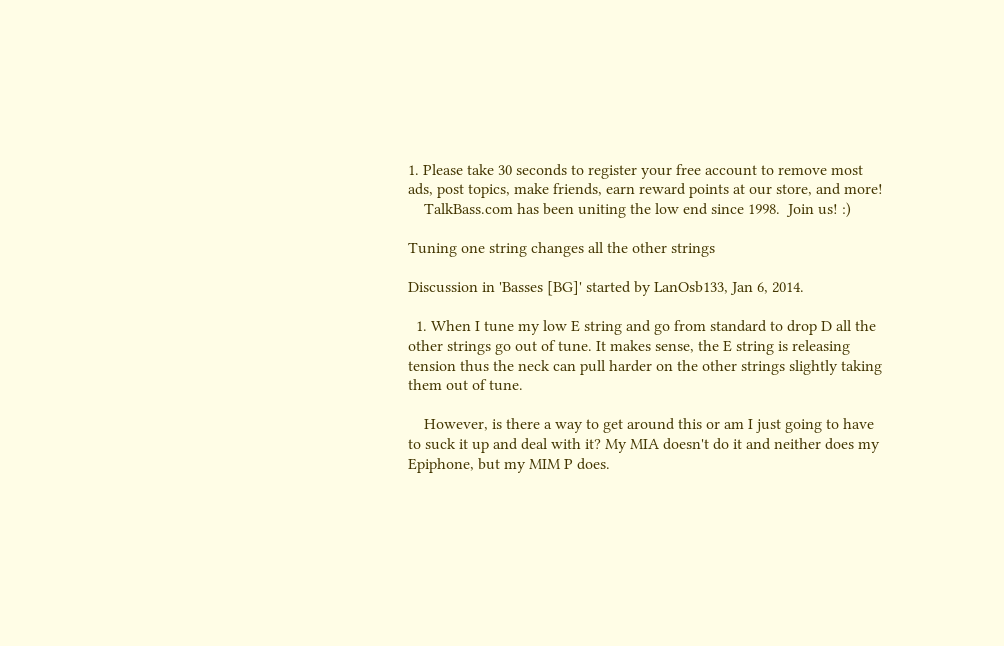1. Please take 30 seconds to register your free account to remove most ads, post topics, make friends, earn reward points at our store, and more!
    TalkBass.com has been uniting the low end since 1998.  Join us! :)

Tuning one string changes all the other strings

Discussion in 'Basses [BG]' started by LanOsb133, Jan 6, 2014.

  1. When I tune my low E string and go from standard to drop D all the other strings go out of tune. It makes sense, the E string is releasing tension thus the neck can pull harder on the other strings slightly taking them out of tune.

    However, is there a way to get around this or am I just going to have to suck it up and deal with it? My MIA doesn't do it and neither does my Epiphone, but my MIM P does.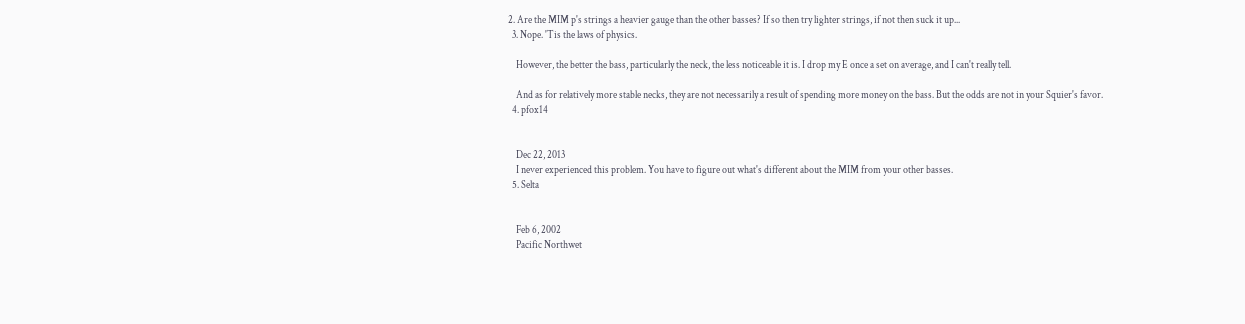2. Are the MIM p's strings a heavier gauge than the other basses? If so then try lighter strings, if not then suck it up...
  3. Nope. 'Tis the laws of physics.

    However, the better the bass, particularly the neck, the less noticeable it is. I drop my E once a set on average, and I can't really tell.

    And as for relatively more stable necks, they are not necessarily a result of spending more money on the bass. But the odds are not in your Squier's favor.
  4. pfox14


    Dec 22, 2013
    I never experienced this problem. You have to figure out what's different about the MIM from your other basses.
  5. Selta


    Feb 6, 2002
    Pacific Northwet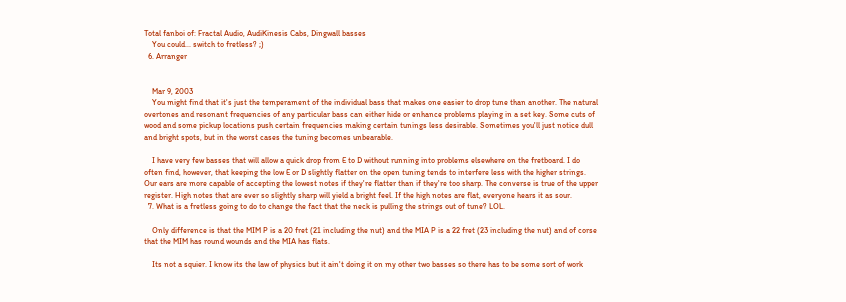Total fanboi of: Fractal Audio, AudiKinesis Cabs, Dingwall basses
    You could... switch to fretless? ;)
  6. Arranger


    Mar 9, 2003
    You might find that it's just the temperament of the individual bass that makes one easier to drop tune than another. The natural overtones and resonant frequencies of any particular bass can either hide or enhance problems playing in a set key. Some cuts of wood and some pickup locations push certain frequencies making certain tunings less desirable. Sometimes you'll just notice dull and bright spots, but in the worst cases the tuning becomes unbearable.

    I have very few basses that will allow a quick drop from E to D without running into problems elsewhere on the fretboard. I do often find, however, that keeping the low E or D slightly flatter on the open tuning tends to interfere less with the higher strings. Our ears are more capable of accepting the lowest notes if they're flatter than if they're too sharp. The converse is true of the upper register. High notes that are ever so slightly sharp will yield a bright feel. If the high notes are flat, everyone hears it as sour.
  7. What is a fretless going to do to change the fact that the neck is pulling the strings out of tune? LOL.

    Only difference is that the MIM P is a 20 fret (21 including the nut) and the MIA P is a 22 fret (23 including the nut) and of corse that the MIM has round wounds and the MIA has flats.

    Its not a squier. I know its the law of physics but it ain't doing it on my other two basses so there has to be some sort of work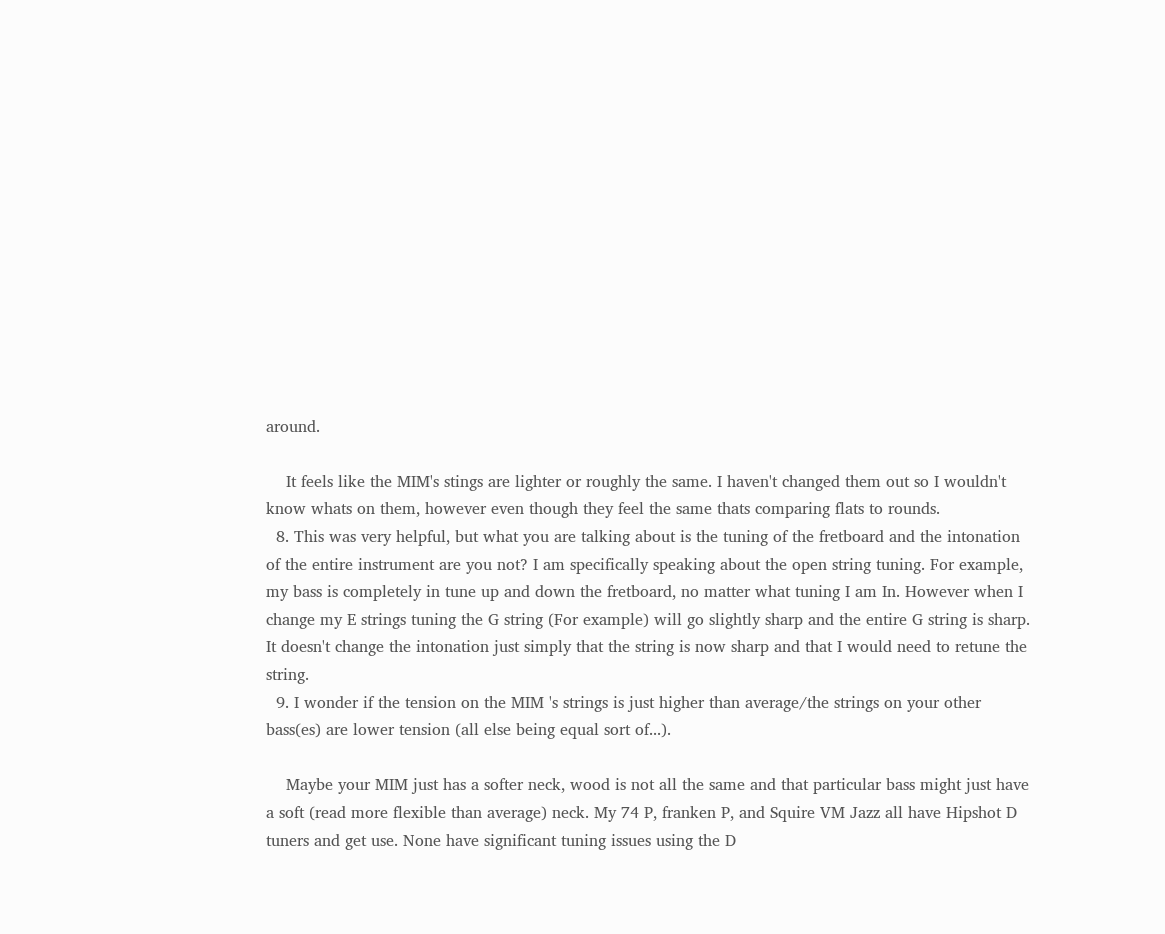around.

    It feels like the MIM's stings are lighter or roughly the same. I haven't changed them out so I wouldn't know whats on them, however even though they feel the same thats comparing flats to rounds.
  8. This was very helpful, but what you are talking about is the tuning of the fretboard and the intonation of the entire instrument are you not? I am specifically speaking about the open string tuning. For example, my bass is completely in tune up and down the fretboard, no matter what tuning I am In. However when I change my E strings tuning the G string (For example) will go slightly sharp and the entire G string is sharp. It doesn't change the intonation just simply that the string is now sharp and that I would need to retune the string.
  9. I wonder if the tension on the MIM 's strings is just higher than average/the strings on your other bass(es) are lower tension (all else being equal sort of...).

    Maybe your MIM just has a softer neck, wood is not all the same and that particular bass might just have a soft (read more flexible than average) neck. My 74 P, franken P, and Squire VM Jazz all have Hipshot D tuners and get use. None have significant tuning issues using the D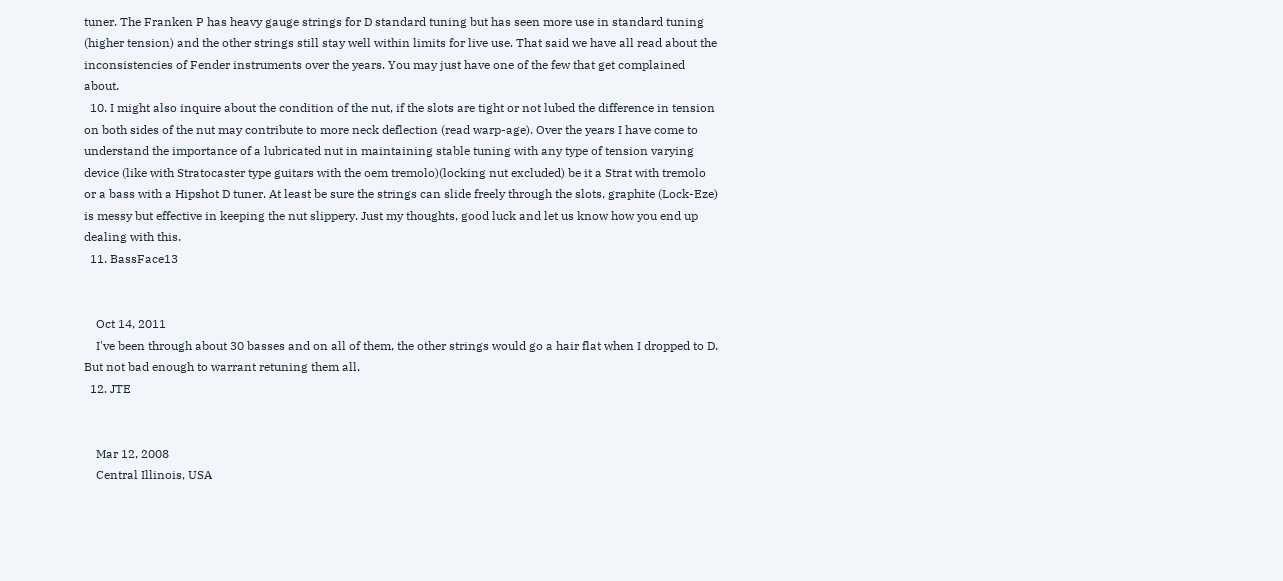tuner. The Franken P has heavy gauge strings for D standard tuning but has seen more use in standard tuning (higher tension) and the other strings still stay well within limits for live use. That said we have all read about the inconsistencies of Fender instruments over the years. You may just have one of the few that get complained about.
  10. I might also inquire about the condition of the nut, if the slots are tight or not lubed the difference in tension on both sides of the nut may contribute to more neck deflection (read warp-age). Over the years I have come to understand the importance of a lubricated nut in maintaining stable tuning with any type of tension varying device (like with Stratocaster type guitars with the oem tremolo)(locking nut excluded) be it a Strat with tremolo or a bass with a Hipshot D tuner. At least be sure the strings can slide freely through the slots, graphite (Lock-Eze) is messy but effective in keeping the nut slippery. Just my thoughts, good luck and let us know how you end up dealing with this.
  11. BassFace13


    Oct 14, 2011
    I've been through about 30 basses and on all of them, the other strings would go a hair flat when I dropped to D. But not bad enough to warrant retuning them all.
  12. JTE


    Mar 12, 2008
    Central Illinois, USA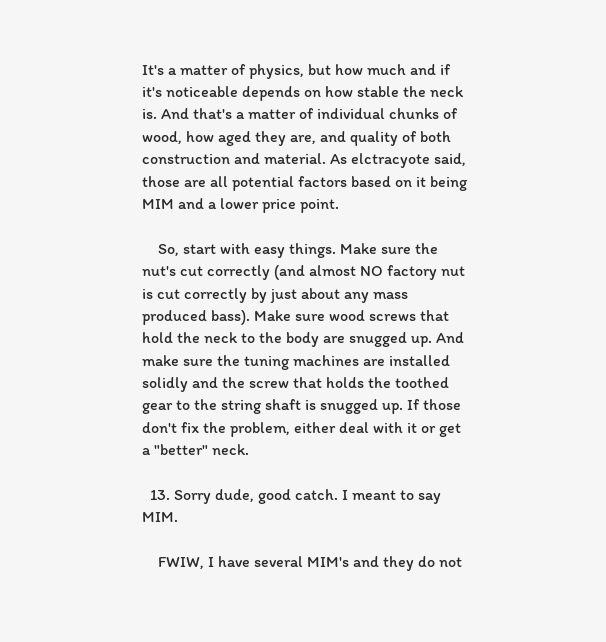It's a matter of physics, but how much and if it's noticeable depends on how stable the neck is. And that's a matter of individual chunks of wood, how aged they are, and quality of both construction and material. As elctracyote said, those are all potential factors based on it being MIM and a lower price point.

    So, start with easy things. Make sure the nut's cut correctly (and almost NO factory nut is cut correctly by just about any mass produced bass). Make sure wood screws that hold the neck to the body are snugged up. And make sure the tuning machines are installed solidly and the screw that holds the toothed gear to the string shaft is snugged up. If those don't fix the problem, either deal with it or get a "better" neck.

  13. Sorry dude, good catch. I meant to say MIM.

    FWIW, I have several MIM's and they do not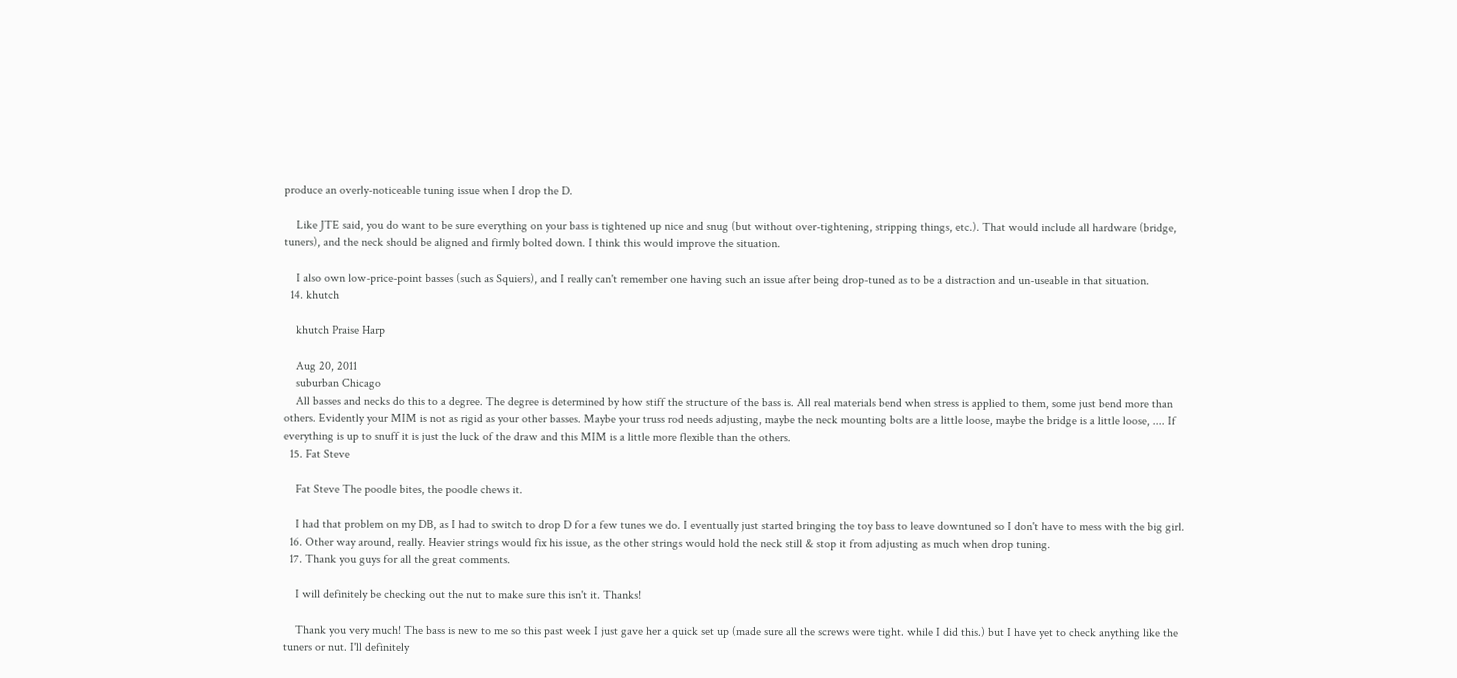produce an overly-noticeable tuning issue when I drop the D.

    Like JTE said, you do want to be sure everything on your bass is tightened up nice and snug (but without over-tightening, stripping things, etc.). That would include all hardware (bridge, tuners), and the neck should be aligned and firmly bolted down. I think this would improve the situation.

    I also own low-price-point basses (such as Squiers), and I really can't remember one having such an issue after being drop-tuned as to be a distraction and un-useable in that situation.
  14. khutch

    khutch Praise Harp

    Aug 20, 2011
    suburban Chicago
    All basses and necks do this to a degree. The degree is determined by how stiff the structure of the bass is. All real materials bend when stress is applied to them, some just bend more than others. Evidently your MIM is not as rigid as your other basses. Maybe your truss rod needs adjusting, maybe the neck mounting bolts are a little loose, maybe the bridge is a little loose, .... If everything is up to snuff it is just the luck of the draw and this MIM is a little more flexible than the others.
  15. Fat Steve

    Fat Steve The poodle bites, the poodle chews it.

    I had that problem on my DB, as I had to switch to drop D for a few tunes we do. I eventually just started bringing the toy bass to leave downtuned so I don't have to mess with the big girl.
  16. Other way around, really. Heavier strings would fix his issue, as the other strings would hold the neck still & stop it from adjusting as much when drop tuning.
  17. Thank you guys for all the great comments.

    I will definitely be checking out the nut to make sure this isn't it. Thanks!

    Thank you very much! The bass is new to me so this past week I just gave her a quick set up (made sure all the screws were tight. while I did this.) but I have yet to check anything like the tuners or nut. I'll definitely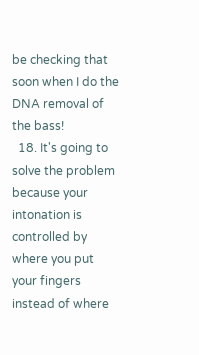be checking that soon when I do the DNA removal of the bass!
  18. It's going to solve the problem because your intonation is controlled by where you put your fingers instead of where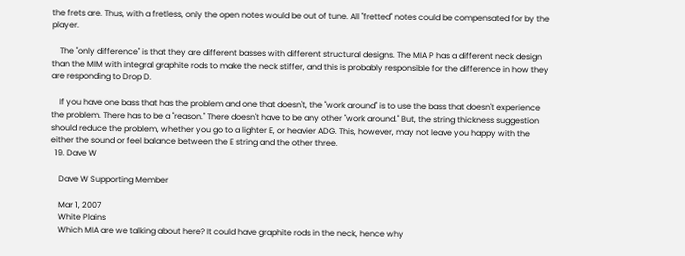the frets are. Thus, with a fretless, only the open notes would be out of tune. All "fretted" notes could be compensated for by the player.

    The "only difference" is that they are different basses with different structural designs. The MIA P has a different neck design than the MIM with integral graphite rods to make the neck stiffer, and this is probably responsible for the difference in how they are responding to Drop D.

    If you have one bass that has the problem and one that doesn't, the "work around" is to use the bass that doesn't experience the problem. There has to be a "reason." There doesn't have to be any other "work around." But, the string thickness suggestion should reduce the problem, whether you go to a lighter E, or heavier ADG. This, however, may not leave you happy with the either the sound or feel balance between the E string and the other three.
  19. Dave W

    Dave W Supporting Member

    Mar 1, 2007
    White Plains
    Which MIA are we talking about here? It could have graphite rods in the neck, hence why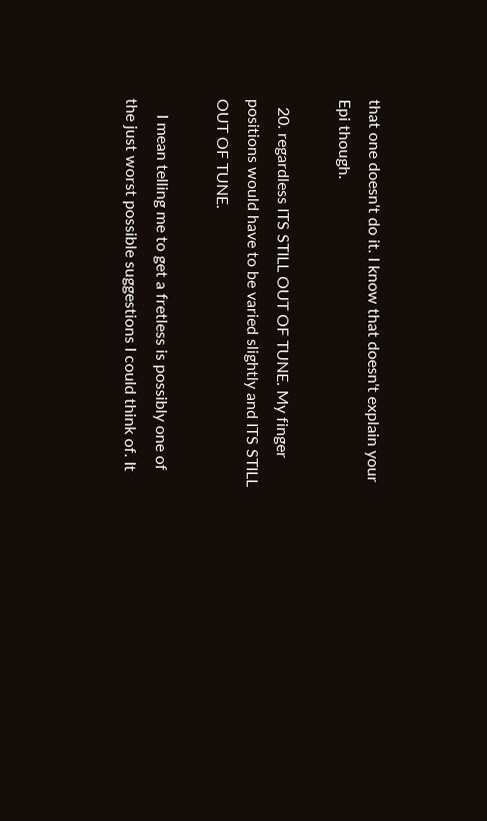that one doesn't do it. I know that doesn't explain your Epi though.

  20. regardless ITS STILL OUT OF TUNE. My finger positions would have to be varied slightly and ITS STILL OUT OF TUNE.

    I mean telling me to get a fretless is possibly one of the just worst possible suggestions I could think of. It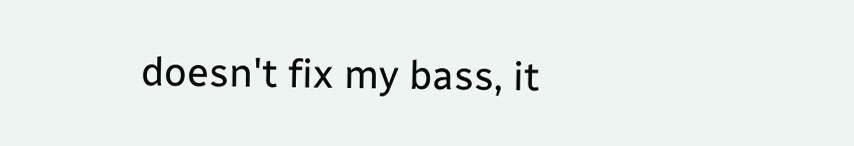doesn't fix my bass, it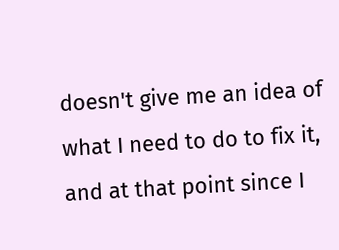doesn't give me an idea of what I need to do to fix it, and at that point since I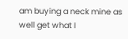am buying a neck mine as well get what I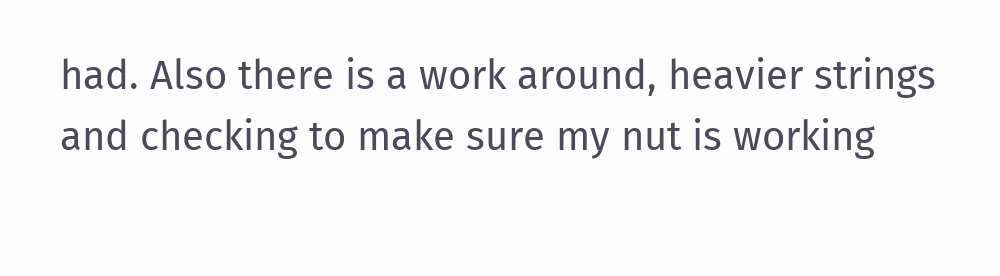had. Also there is a work around, heavier strings and checking to make sure my nut is working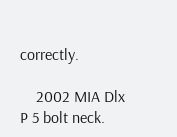correctly.

    2002 MIA Dlx P 5 bolt neck.